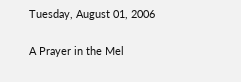Tuesday, August 01, 2006

A Prayer in the Mel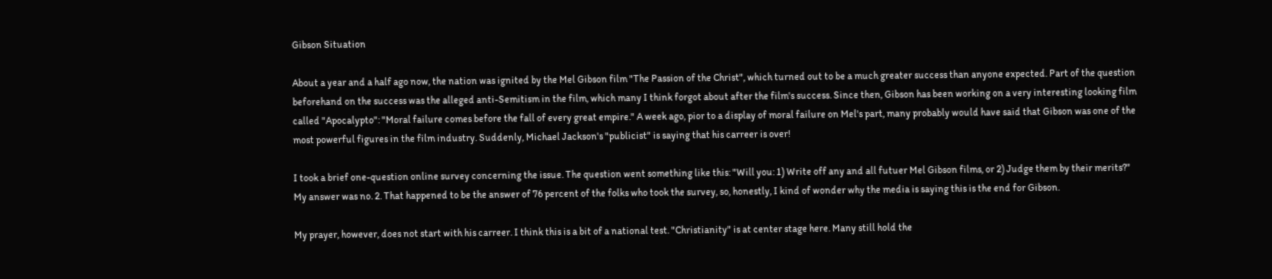Gibson Situation

About a year and a half ago now, the nation was ignited by the Mel Gibson film "The Passion of the Christ", which turned out to be a much greater success than anyone expected. Part of the question beforehand on the success was the alleged anti-Semitism in the film, which many I think forgot about after the film's success. Since then, Gibson has been working on a very interesting looking film called "Apocalypto": "Moral failure comes before the fall of every great empire." A week ago, pior to a display of moral failure on Mel's part, many probably would have said that Gibson was one of the most powerful figures in the film industry. Suddenly, Michael Jackson's "publicist" is saying that his carreer is over!

I took a brief one-question online survey concerning the issue. The question went something like this: "Will you: 1) Write off any and all futuer Mel Gibson films, or 2) Judge them by their merits?" My answer was no. 2. That happened to be the answer of 76 percent of the folks who took the survey, so, honestly, I kind of wonder why the media is saying this is the end for Gibson.

My prayer, however, does not start with his carreer. I think this is a bit of a national test. "Christianity" is at center stage here. Many still hold the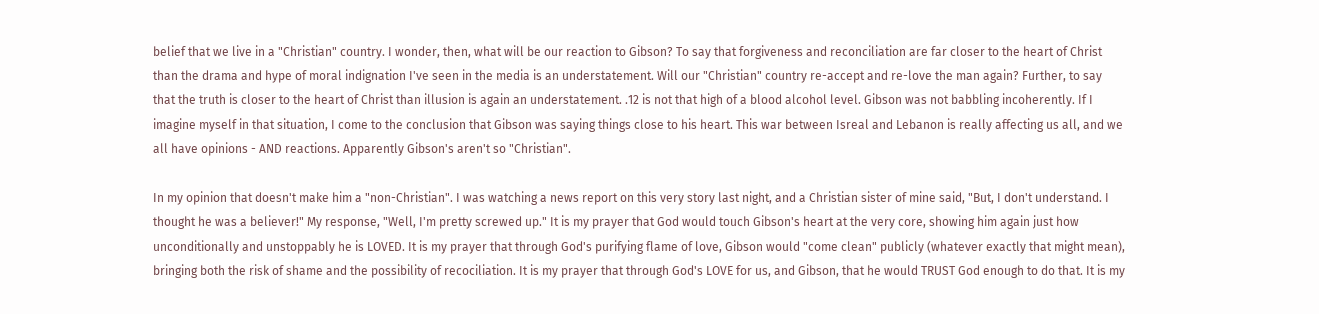belief that we live in a "Christian" country. I wonder, then, what will be our reaction to Gibson? To say that forgiveness and reconciliation are far closer to the heart of Christ than the drama and hype of moral indignation I've seen in the media is an understatement. Will our "Christian" country re-accept and re-love the man again? Further, to say that the truth is closer to the heart of Christ than illusion is again an understatement. .12 is not that high of a blood alcohol level. Gibson was not babbling incoherently. If I imagine myself in that situation, I come to the conclusion that Gibson was saying things close to his heart. This war between Isreal and Lebanon is really affecting us all, and we all have opinions - AND reactions. Apparently Gibson's aren't so "Christian".

In my opinion that doesn't make him a "non-Christian". I was watching a news report on this very story last night, and a Christian sister of mine said, "But, I don't understand. I thought he was a believer!" My response, "Well, I'm pretty screwed up." It is my prayer that God would touch Gibson's heart at the very core, showing him again just how unconditionally and unstoppably he is LOVED. It is my prayer that through God's purifying flame of love, Gibson would "come clean" publicly (whatever exactly that might mean), bringing both the risk of shame and the possibility of recociliation. It is my prayer that through God's LOVE for us, and Gibson, that he would TRUST God enough to do that. It is my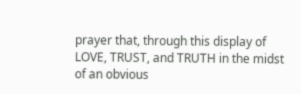prayer that, through this display of LOVE, TRUST, and TRUTH in the midst of an obvious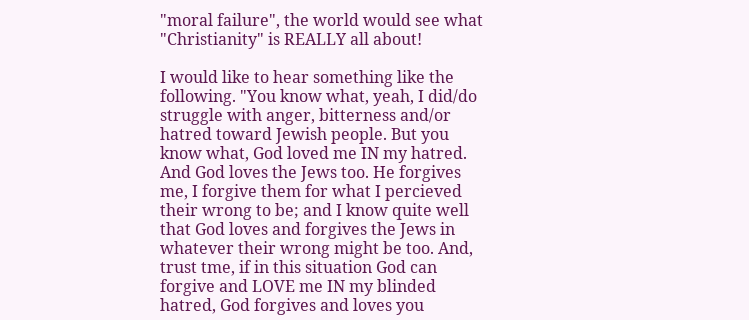"moral failure", the world would see what "Christianity" is REALLY all about!

I would like to hear something like the following. "You know what, yeah, I did/do struggle with anger, bitterness and/or hatred toward Jewish people. But you know what, God loved me IN my hatred. And God loves the Jews too. He forgives me, I forgive them for what I percieved their wrong to be; and I know quite well that God loves and forgives the Jews in whatever their wrong might be too. And, trust tme, if in this situation God can forgive and LOVE me IN my blinded hatred, God forgives and loves you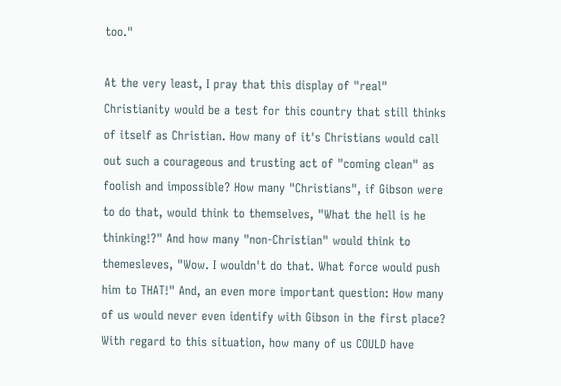too."

At the very least, I pray that this display of "real" Christianity would be a test for this country that still thinks of itself as Christian. How many of it's Christians would call out such a courageous and trusting act of "coming clean" as foolish and impossible? How many "Christians", if Gibson were to do that, would think to themselves, "What the hell is he thinking!?" And how many "non-Christian" would think to themesleves, "Wow. I wouldn't do that. What force would push him to THAT!" And, an even more important question: How many of us would never even identify with Gibson in the first place? With regard to this situation, how many of us COULD have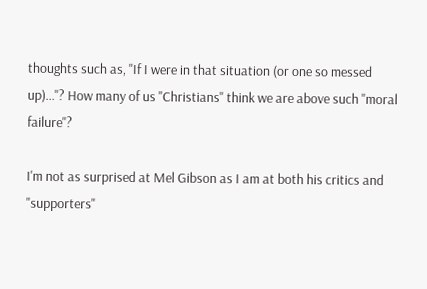thoughts such as, "If I were in that situation (or one so messed up)..."? How many of us "Christians" think we are above such "moral failure"?

I'm not as surprised at Mel Gibson as I am at both his critics and "supporters"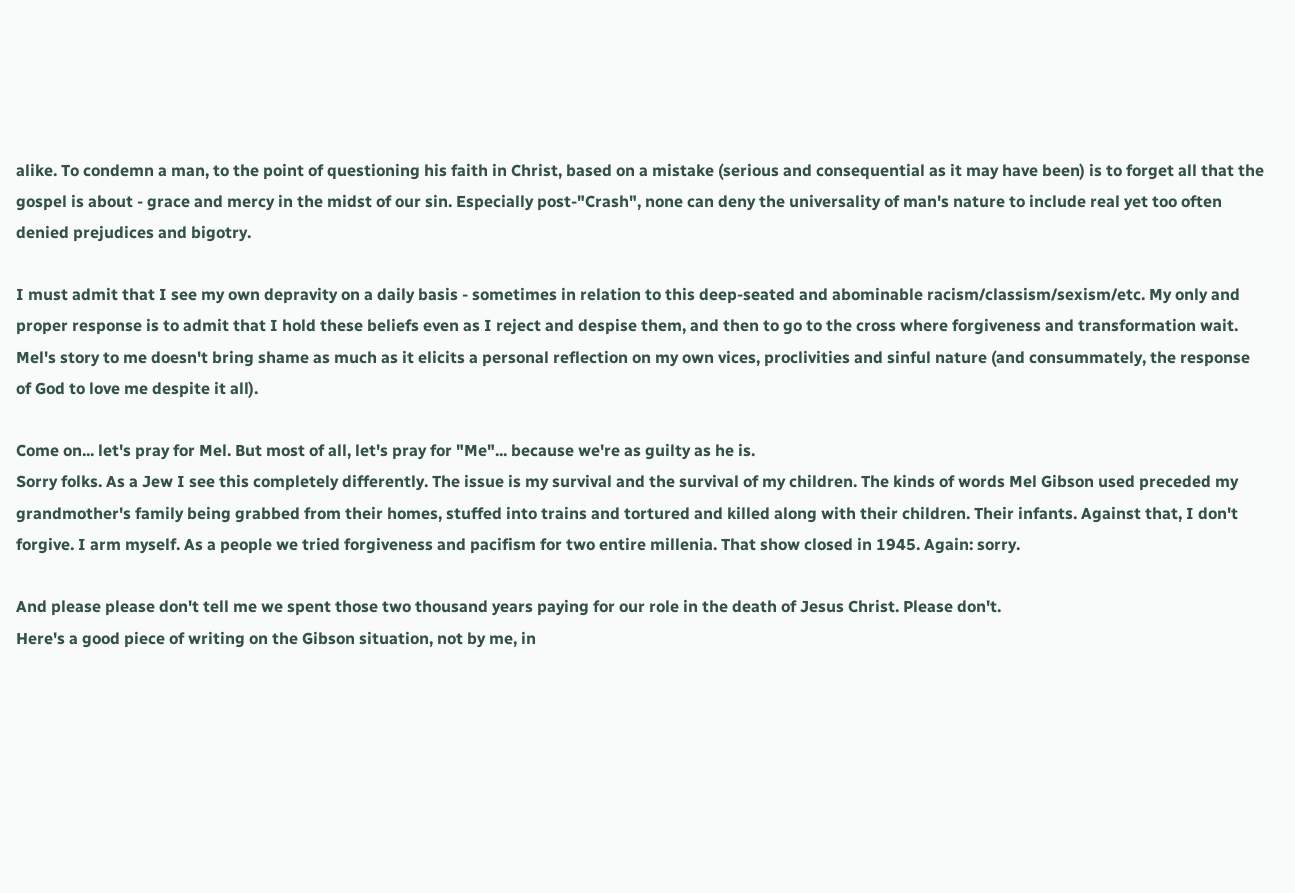alike. To condemn a man, to the point of questioning his faith in Christ, based on a mistake (serious and consequential as it may have been) is to forget all that the gospel is about - grace and mercy in the midst of our sin. Especially post-"Crash", none can deny the universality of man's nature to include real yet too often denied prejudices and bigotry.

I must admit that I see my own depravity on a daily basis - sometimes in relation to this deep-seated and abominable racism/classism/sexism/etc. My only and proper response is to admit that I hold these beliefs even as I reject and despise them, and then to go to the cross where forgiveness and transformation wait. Mel's story to me doesn't bring shame as much as it elicits a personal reflection on my own vices, proclivities and sinful nature (and consummately, the response of God to love me despite it all).

Come on... let's pray for Mel. But most of all, let's pray for "Me"... because we're as guilty as he is.
Sorry folks. As a Jew I see this completely differently. The issue is my survival and the survival of my children. The kinds of words Mel Gibson used preceded my grandmother's family being grabbed from their homes, stuffed into trains and tortured and killed along with their children. Their infants. Against that, I don't forgive. I arm myself. As a people we tried forgiveness and pacifism for two entire millenia. That show closed in 1945. Again: sorry.

And please please don't tell me we spent those two thousand years paying for our role in the death of Jesus Christ. Please don't.
Here's a good piece of writing on the Gibson situation, not by me, in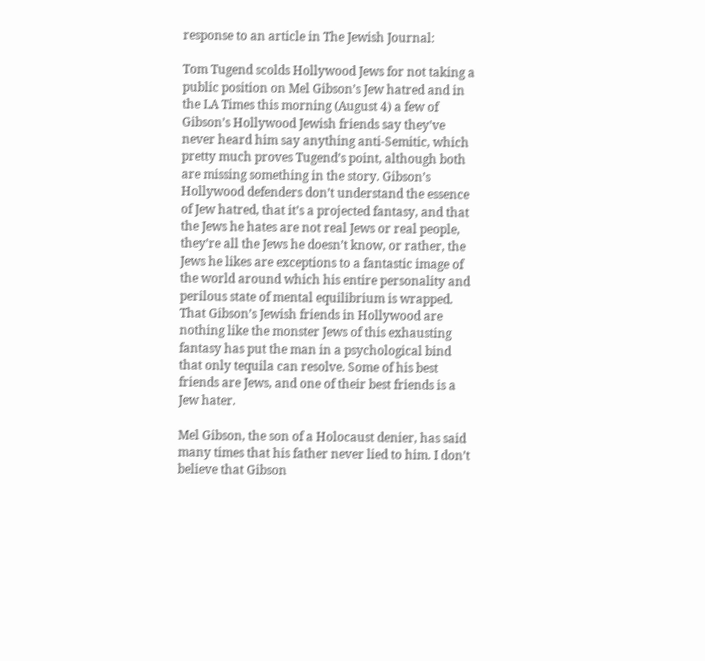response to an article in The Jewish Journal:

Tom Tugend scolds Hollywood Jews for not taking a public position on Mel Gibson’s Jew hatred and in the LA Times this morning (August 4) a few of Gibson’s Hollywood Jewish friends say they’ve never heard him say anything anti-Semitic, which pretty much proves Tugend’s point, although both are missing something in the story. Gibson’s Hollywood defenders don’t understand the essence of Jew hatred, that it’s a projected fantasy, and that the Jews he hates are not real Jews or real people, they’re all the Jews he doesn’t know, or rather, the Jews he likes are exceptions to a fantastic image of the world around which his entire personality and perilous state of mental equilibrium is wrapped. That Gibson’s Jewish friends in Hollywood are nothing like the monster Jews of this exhausting fantasy has put the man in a psychological bind that only tequila can resolve. Some of his best friends are Jews, and one of their best friends is a Jew hater.

Mel Gibson, the son of a Holocaust denier, has said many times that his father never lied to him. I don’t believe that Gibson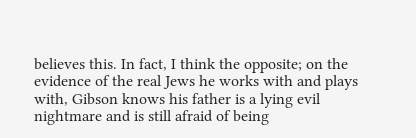believes this. In fact, I think the opposite; on the evidence of the real Jews he works with and plays with, Gibson knows his father is a lying evil nightmare and is still afraid of being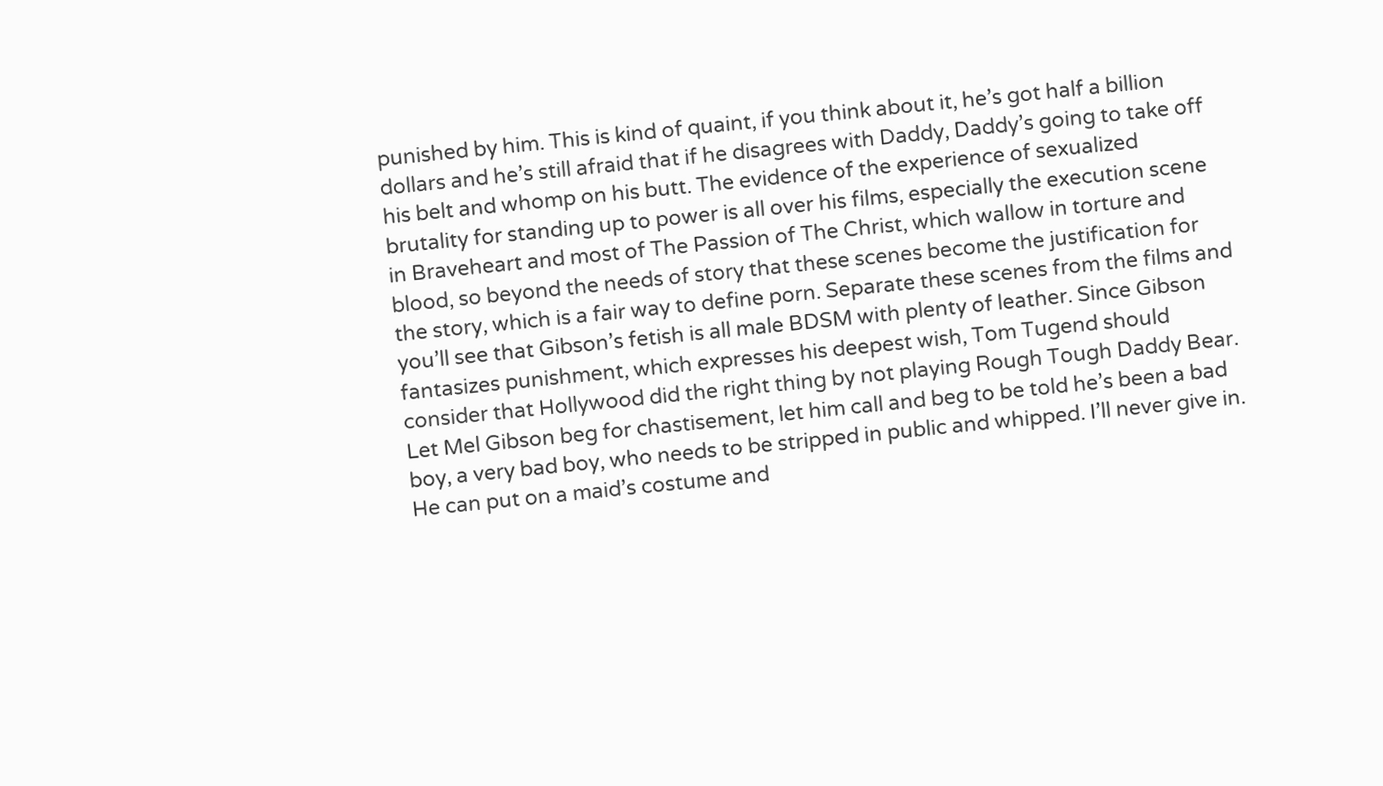punished by him. This is kind of quaint, if you think about it, he’s got half a billion dollars and he’s still afraid that if he disagrees with Daddy, Daddy’s going to take off his belt and whomp on his butt. The evidence of the experience of sexualized brutality for standing up to power is all over his films, especially the execution scene in Braveheart and most of The Passion of The Christ, which wallow in torture and blood, so beyond the needs of story that these scenes become the justification for the story, which is a fair way to define porn. Separate these scenes from the films and you’ll see that Gibson’s fetish is all male BDSM with plenty of leather. Since Gibson fantasizes punishment, which expresses his deepest wish, Tom Tugend should consider that Hollywood did the right thing by not playing Rough Tough Daddy Bear. Let Mel Gibson beg for chastisement, let him call and beg to be told he’s been a bad boy, a very bad boy, who needs to be stripped in public and whipped. I’ll never give in. He can put on a maid’s costume and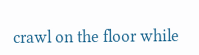crawl on the floor while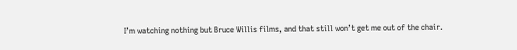I’m watching nothing but Bruce Willis films, and that still won’t get me out of the chair.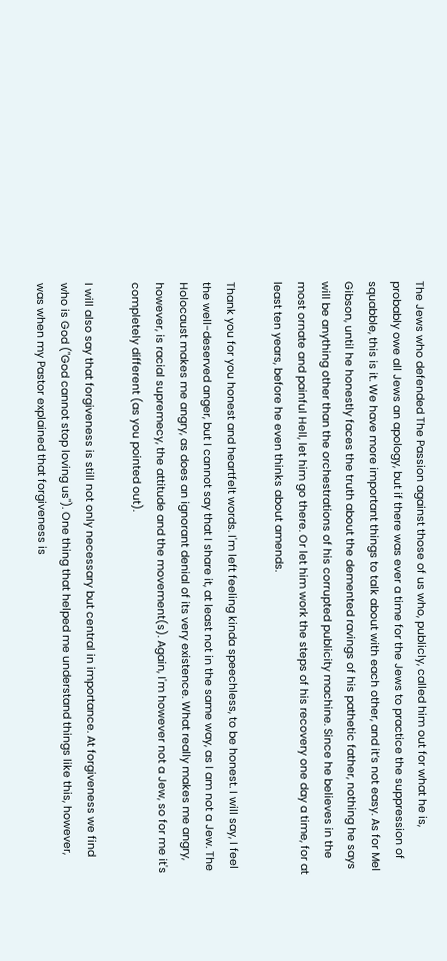The Jews who defended The Passion against those of us who, publicly, called him out for what he is, probably owe all Jews an apology, but if there was ever a time for the Jews to practice the suppression of squabble, this is it. We have more important things to talk about with each other, and it’s not easy. As for Mel Gibson, until he honestly faces the truth about the demented ravings of his pathetic father, nothing he says will be anything other than the orchestrations of his corrupted publicity machine. Since he believes in the most ornate and painful Hell, let him go there. Or let him work the steps of his recovery one day a time, for at least ten years, before he even thinks about amends.

Thank you for you honest and heartfelt words. I'm left feeling kinda speechless, to be honest. I will say, I feel the well-deserved anger, but I cannot say that I share it, at least not in the same way, as I am not a Jew. The Holocaust makes me angry, as does an ignorant denial of its very existence. What really makes me angry, however, is racial supremecy, the attitude and the movement(s). Again, I'm however not a Jew, so for me it's completely different (as you pointed out).

I will also say that forgiveness is still not only necessary but central in importance. At forgiveness we find who is God ("God cannot stop loving us"). One thing that helped me understand things like this, however, was when my Pastor explained that forgiveness is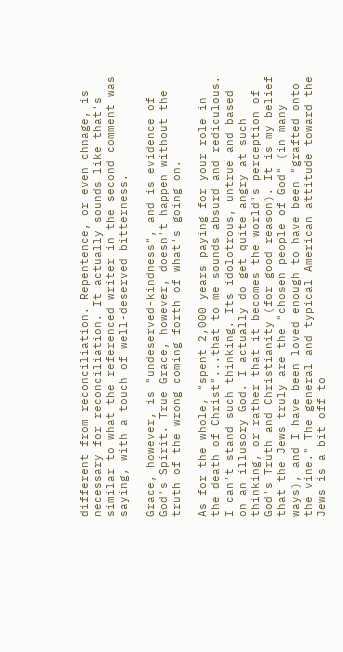different from reconciliation. Repentence, or even chnage, is necessary for reconciliation. It actually sounds like that's similar to what the referenced writer in the second comment was saying, with a touch of well-deserved bitterness.

Grace, however, is "undeserved-kindness", and is evidence of God's Spirit. True Grace, however, doesn't happen without the truth of the wrong coming forth of what's going on.

As for the whole, "spent 2,000 years paying for your role in the death of Christ"...that to me sounds absurd and rediculous. I can't stand such thinking. Its idolotrous, untrue and based on an illusory God. I actually do get quite angry at such thinking, or rather that it becomes the world's perception of God's Truth and Christianity (for good reason). It is my belief that the Jews truly are the "chosen people of God" (in many ways), and I have been loved enough to have been "grafted onto the vine." The general and typical American attitude toward the Jews is a bit off to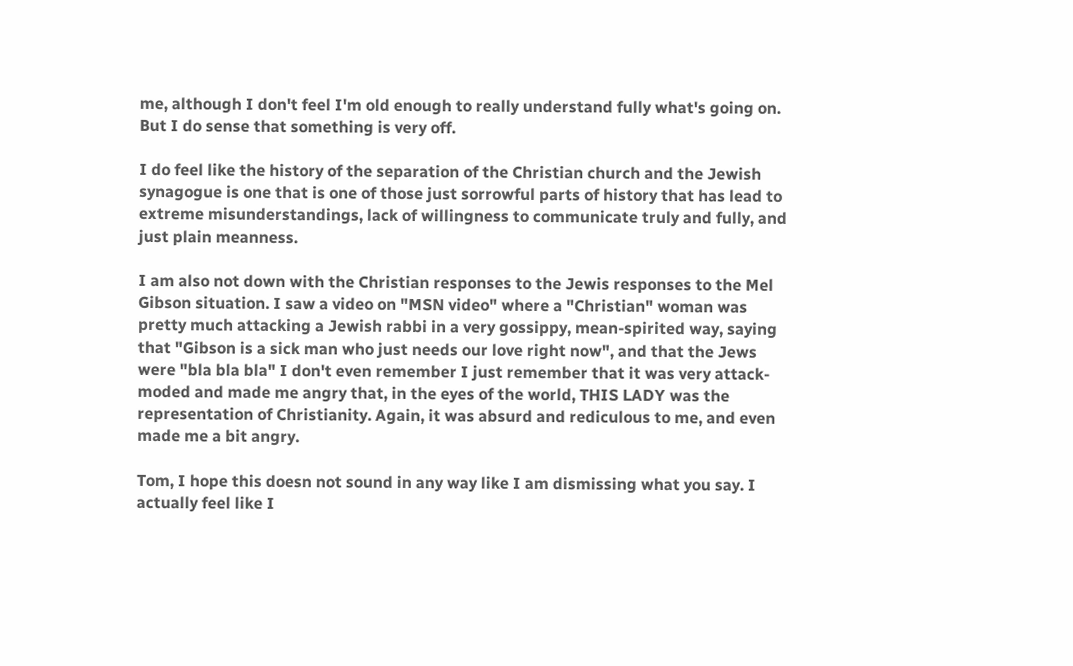me, although I don't feel I'm old enough to really understand fully what's going on. But I do sense that something is very off.

I do feel like the history of the separation of the Christian church and the Jewish synagogue is one that is one of those just sorrowful parts of history that has lead to extreme misunderstandings, lack of willingness to communicate truly and fully, and just plain meanness.

I am also not down with the Christian responses to the Jewis responses to the Mel Gibson situation. I saw a video on "MSN video" where a "Christian" woman was pretty much attacking a Jewish rabbi in a very gossippy, mean-spirited way, saying that "Gibson is a sick man who just needs our love right now", and that the Jews were "bla bla bla" I don't even remember I just remember that it was very attack-moded and made me angry that, in the eyes of the world, THIS LADY was the representation of Christianity. Again, it was absurd and rediculous to me, and even made me a bit angry.

Tom, I hope this doesn not sound in any way like I am dismissing what you say. I actually feel like I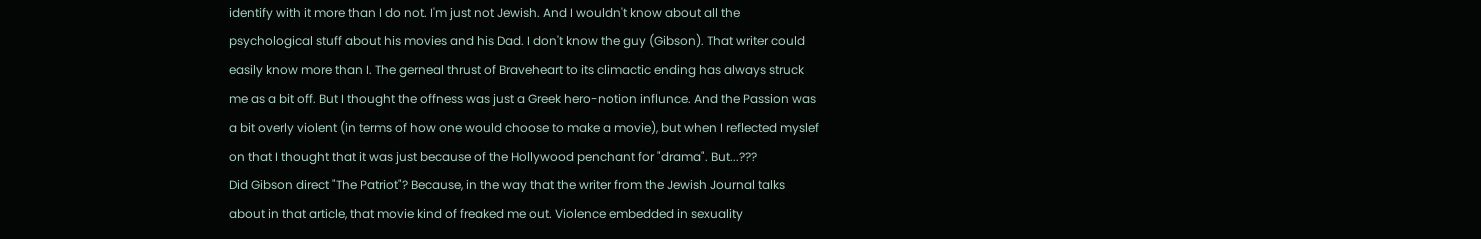identify with it more than I do not. I'm just not Jewish. And I wouldn't know about all the psychological stuff about his movies and his Dad. I don't know the guy (Gibson). That writer could easily know more than I. The gerneal thrust of Braveheart to its climactic ending has always struck me as a bit off. But I thought the offness was just a Greek hero-notion influnce. And the Passion was a bit overly violent (in terms of how one would choose to make a movie), but when I reflected myslef on that I thought that it was just because of the Hollywood penchant for "drama". But...???
Did Gibson direct "The Patriot"? Because, in the way that the writer from the Jewish Journal talks about in that article, that movie kind of freaked me out. Violence embedded in sexuality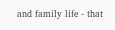and family life - that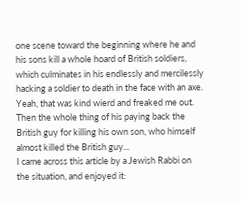one scene toward the beginning where he and his sons kill a whole hoard of British soldiers, which culminates in his endlessly and mercilessly hacking a soldier to death in the face with an axe. Yeah, that was kind wierd and freaked me out. Then the whole thing of his paying back the British guy for killing his own son, who himself almost killed the British guy...
I came across this article by a Jewish Rabbi on the situation, and enjoyed it: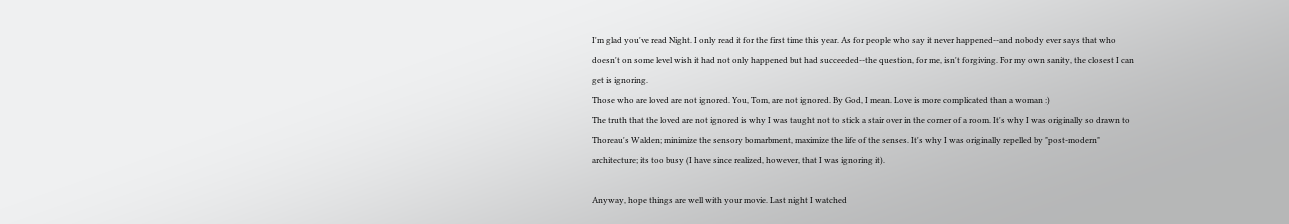I'm glad you've read Night. I only read it for the first time this year. As for people who say it never happened--and nobody ever says that who doesn't on some level wish it had not only happened but had succeeded--the question, for me, isn't forgiving. For my own sanity, the closest I can get is ignoring.
Those who are loved are not ignored. You, Tom, are not ignored. By God, I mean. Love is more complicated than a woman :)
The truth that the loved are not ignored is why I was taught not to stick a stair over in the corner of a room. It's why I was originally so drawn to Thoreau's Walden; minimize the sensory bomarbment, maximize the life of the senses. It's why I was originally repelled by "post-modern" architecture; its too busy (I have since realized, however, that I was ignoring it).

Anyway, hope things are well with your movie. Last night I watched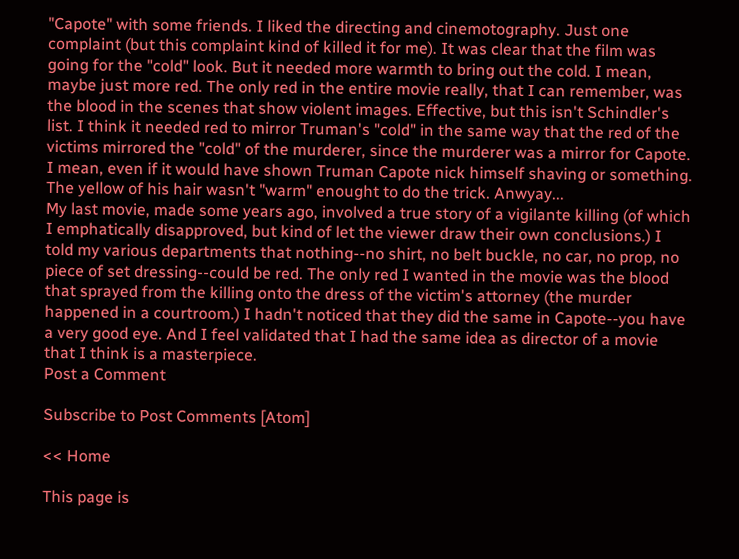"Capote" with some friends. I liked the directing and cinemotography. Just one complaint (but this complaint kind of killed it for me). It was clear that the film was going for the "cold" look. But it needed more warmth to bring out the cold. I mean, maybe just more red. The only red in the entire movie really, that I can remember, was the blood in the scenes that show violent images. Effective, but this isn't Schindler's list. I think it needed red to mirror Truman's "cold" in the same way that the red of the victims mirrored the "cold" of the murderer, since the murderer was a mirror for Capote. I mean, even if it would have shown Truman Capote nick himself shaving or something. The yellow of his hair wasn't "warm" enought to do the trick. Anwyay...
My last movie, made some years ago, involved a true story of a vigilante killing (of which I emphatically disapproved, but kind of let the viewer draw their own conclusions.) I told my various departments that nothing--no shirt, no belt buckle, no car, no prop, no piece of set dressing--could be red. The only red I wanted in the movie was the blood that sprayed from the killing onto the dress of the victim's attorney (the murder happened in a courtroom.) I hadn't noticed that they did the same in Capote--you have a very good eye. And I feel validated that I had the same idea as director of a movie that I think is a masterpiece.
Post a Comment

Subscribe to Post Comments [Atom]

<< Home

This page is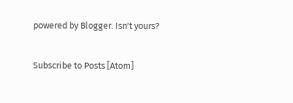powered by Blogger. Isn't yours?

Subscribe to Posts [Atom]